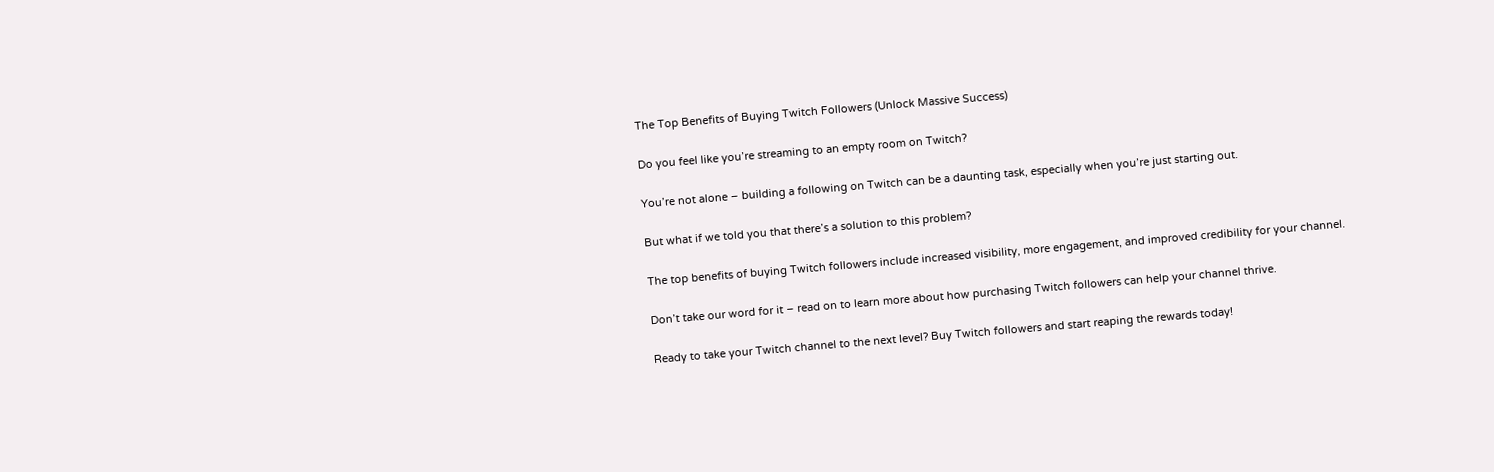The Top Benefits of Buying Twitch Followers (Unlock Massive Success)

Do you feel like you’re streaming to an empty room on Twitch?

You’re not alone – building a following on Twitch can be a daunting task, especially when you’re just starting out.

But what if we told you that there’s a solution to this problem?

The top benefits of buying Twitch followers include increased visibility, more engagement, and improved credibility for your channel.

Don’t take our word for it – read on to learn more about how purchasing Twitch followers can help your channel thrive.

Ready to take your Twitch channel to the next level? Buy Twitch followers and start reaping the rewards today!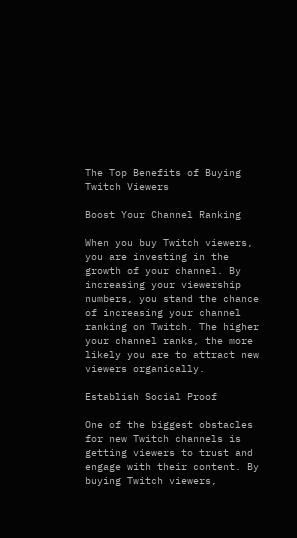The Top Benefits of Buying Twitch Viewers

Boost Your Channel Ranking

When you buy Twitch viewers, you are investing in the growth of your channel. By increasing your viewership numbers, you stand the chance of increasing your channel ranking on Twitch. The higher your channel ranks, the more likely you are to attract new viewers organically.

Establish Social Proof

One of the biggest obstacles for new Twitch channels is getting viewers to trust and engage with their content. By buying Twitch viewers,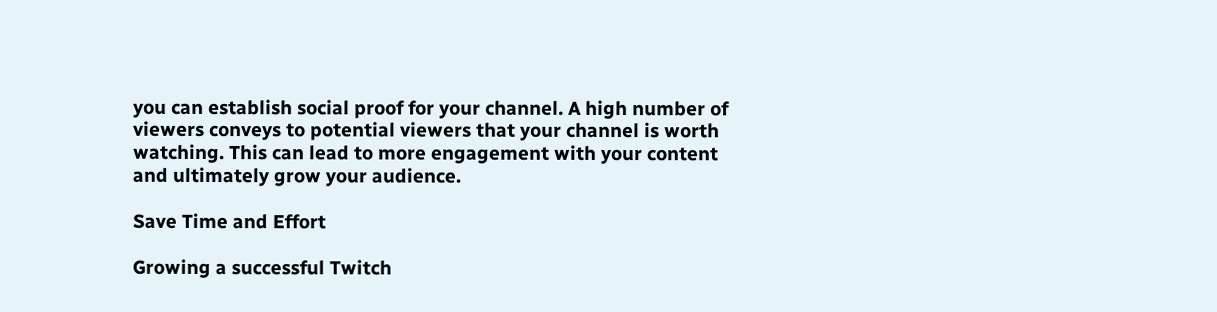you can establish social proof for your channel. A high number of viewers conveys to potential viewers that your channel is worth watching. This can lead to more engagement with your content and ultimately grow your audience.

Save Time and Effort

Growing a successful Twitch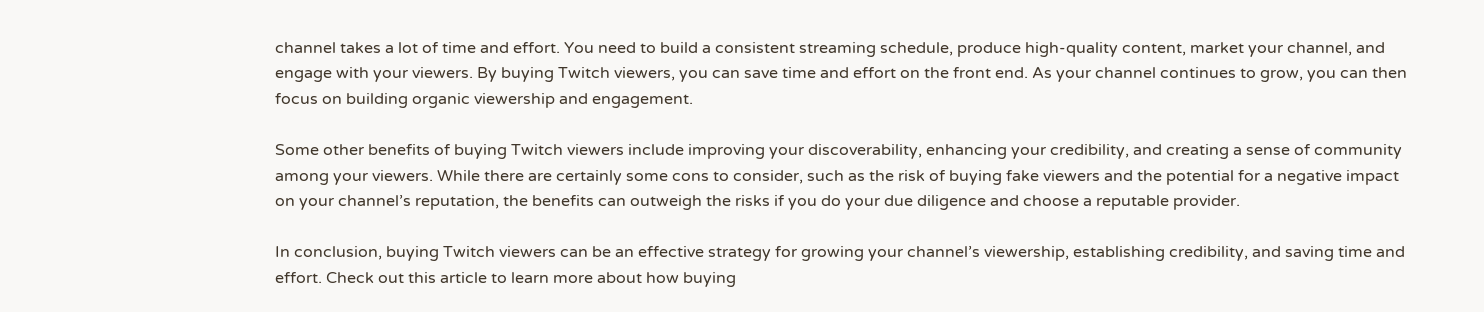channel takes a lot of time and effort. You need to build a consistent streaming schedule, produce high-quality content, market your channel, and engage with your viewers. By buying Twitch viewers, you can save time and effort on the front end. As your channel continues to grow, you can then focus on building organic viewership and engagement.

Some other benefits of buying Twitch viewers include improving your discoverability, enhancing your credibility, and creating a sense of community among your viewers. While there are certainly some cons to consider, such as the risk of buying fake viewers and the potential for a negative impact on your channel’s reputation, the benefits can outweigh the risks if you do your due diligence and choose a reputable provider.

In conclusion, buying Twitch viewers can be an effective strategy for growing your channel’s viewership, establishing credibility, and saving time and effort. Check out this article to learn more about how buying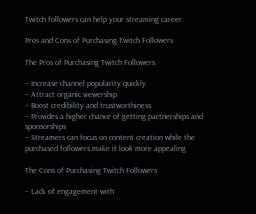Twitch followers can help your streaming career.

Pros and Cons of Purchasing Twitch Followers

The Pros of Purchasing Twitch Followers

– Increase channel popularity quickly
– Attract organic viewership
– Boost credibility and trustworthiness
– Provides a higher chance of getting partnerships and sponsorships
– Streamers can focus on content creation while the purchased followers make it look more appealing

The Cons of Purchasing Twitch Followers

– Lack of engagement with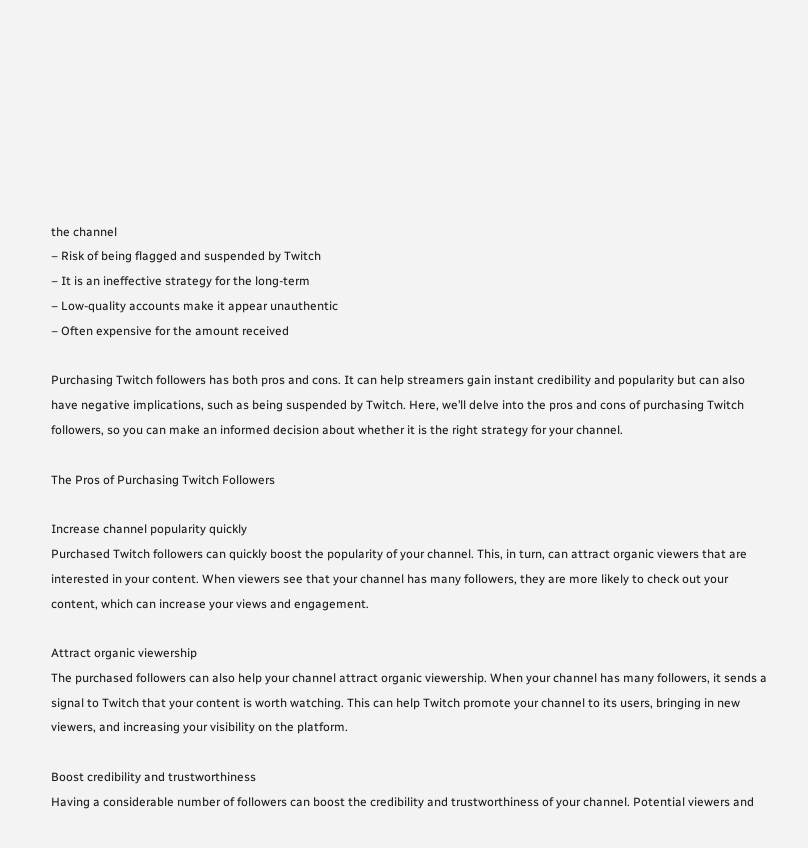the channel
– Risk of being flagged and suspended by Twitch
– It is an ineffective strategy for the long-term
– Low-quality accounts make it appear unauthentic
– Often expensive for the amount received

Purchasing Twitch followers has both pros and cons. It can help streamers gain instant credibility and popularity but can also have negative implications, such as being suspended by Twitch. Here, we’ll delve into the pros and cons of purchasing Twitch followers, so you can make an informed decision about whether it is the right strategy for your channel.

The Pros of Purchasing Twitch Followers

Increase channel popularity quickly
Purchased Twitch followers can quickly boost the popularity of your channel. This, in turn, can attract organic viewers that are interested in your content. When viewers see that your channel has many followers, they are more likely to check out your content, which can increase your views and engagement.

Attract organic viewership
The purchased followers can also help your channel attract organic viewership. When your channel has many followers, it sends a signal to Twitch that your content is worth watching. This can help Twitch promote your channel to its users, bringing in new viewers, and increasing your visibility on the platform.

Boost credibility and trustworthiness
Having a considerable number of followers can boost the credibility and trustworthiness of your channel. Potential viewers and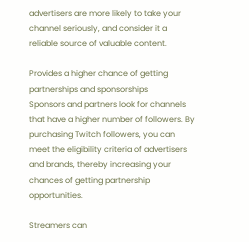advertisers are more likely to take your channel seriously, and consider it a reliable source of valuable content.

Provides a higher chance of getting partnerships and sponsorships
Sponsors and partners look for channels that have a higher number of followers. By purchasing Twitch followers, you can meet the eligibility criteria of advertisers and brands, thereby increasing your chances of getting partnership opportunities.

Streamers can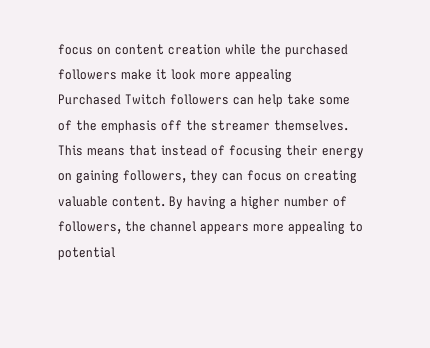focus on content creation while the purchased followers make it look more appealing
Purchased Twitch followers can help take some of the emphasis off the streamer themselves. This means that instead of focusing their energy on gaining followers, they can focus on creating valuable content. By having a higher number of followers, the channel appears more appealing to potential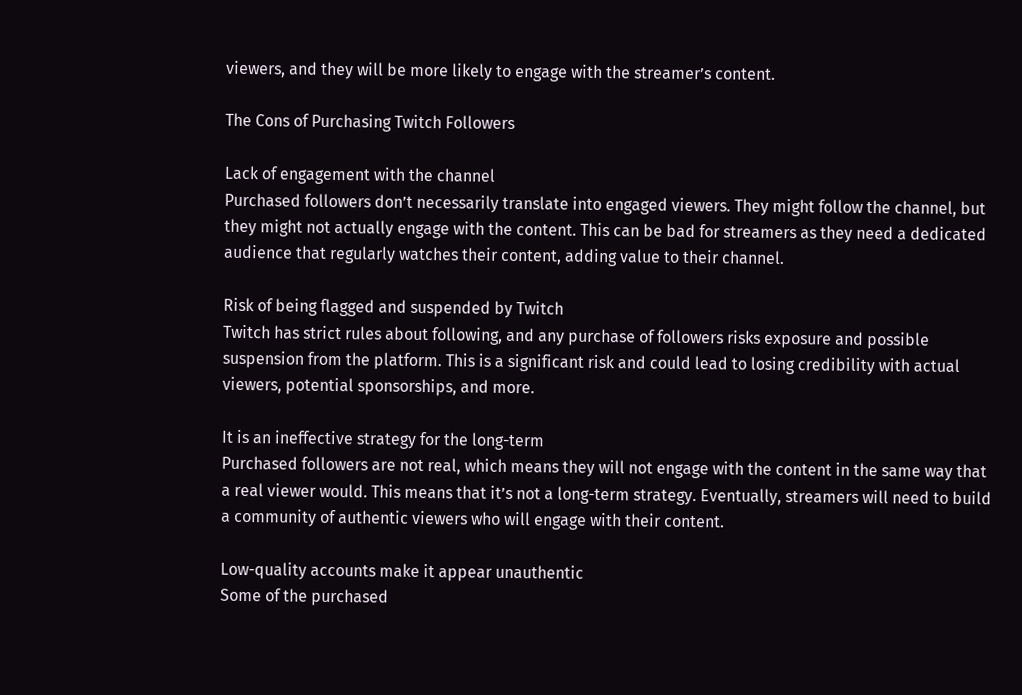viewers, and they will be more likely to engage with the streamer’s content.

The Cons of Purchasing Twitch Followers

Lack of engagement with the channel
Purchased followers don’t necessarily translate into engaged viewers. They might follow the channel, but they might not actually engage with the content. This can be bad for streamers as they need a dedicated audience that regularly watches their content, adding value to their channel.

Risk of being flagged and suspended by Twitch
Twitch has strict rules about following, and any purchase of followers risks exposure and possible suspension from the platform. This is a significant risk and could lead to losing credibility with actual viewers, potential sponsorships, and more.

It is an ineffective strategy for the long-term
Purchased followers are not real, which means they will not engage with the content in the same way that a real viewer would. This means that it’s not a long-term strategy. Eventually, streamers will need to build a community of authentic viewers who will engage with their content.

Low-quality accounts make it appear unauthentic
Some of the purchased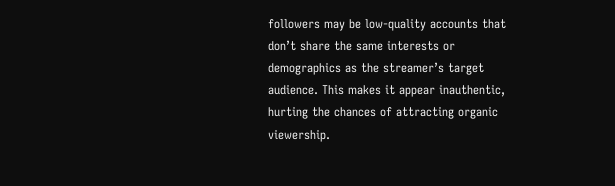followers may be low-quality accounts that don’t share the same interests or demographics as the streamer’s target audience. This makes it appear inauthentic, hurting the chances of attracting organic viewership.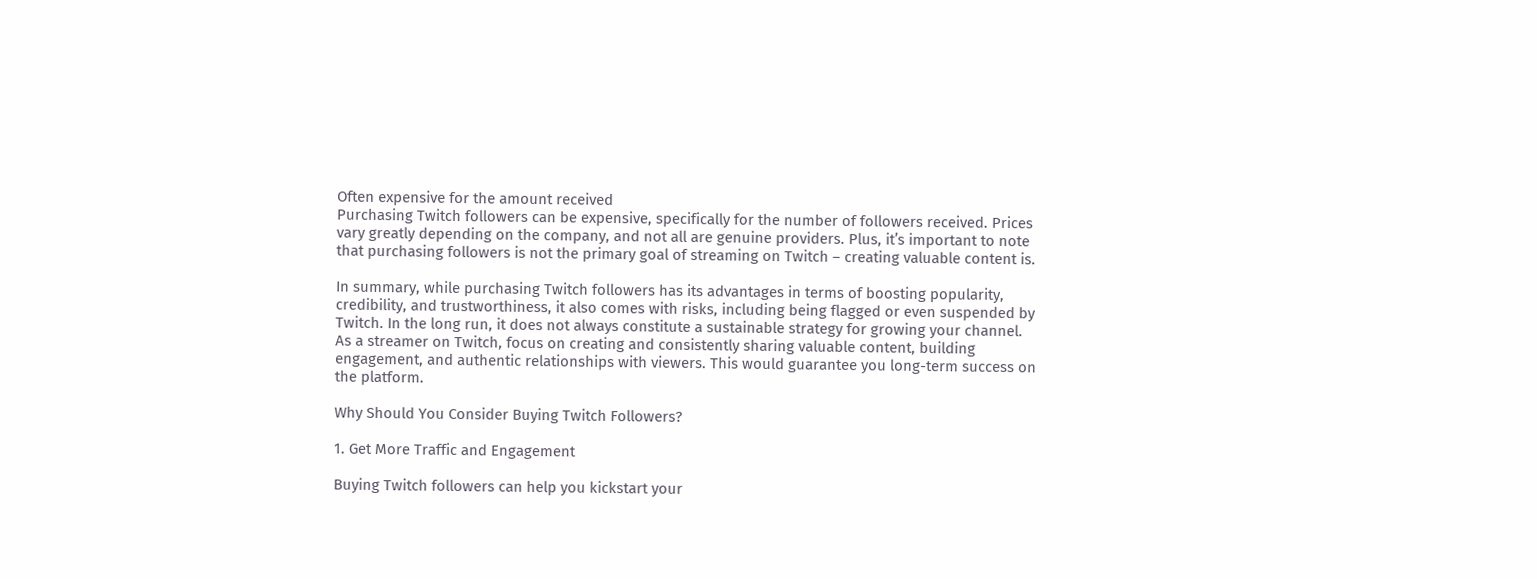Often expensive for the amount received
Purchasing Twitch followers can be expensive, specifically for the number of followers received. Prices vary greatly depending on the company, and not all are genuine providers. Plus, it’s important to note that purchasing followers is not the primary goal of streaming on Twitch – creating valuable content is.

In summary, while purchasing Twitch followers has its advantages in terms of boosting popularity, credibility, and trustworthiness, it also comes with risks, including being flagged or even suspended by Twitch. In the long run, it does not always constitute a sustainable strategy for growing your channel. As a streamer on Twitch, focus on creating and consistently sharing valuable content, building engagement, and authentic relationships with viewers. This would guarantee you long-term success on the platform.

Why Should You Consider Buying Twitch Followers?

1. Get More Traffic and Engagement

Buying Twitch followers can help you kickstart your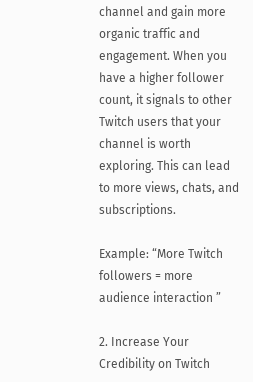channel and gain more organic traffic and engagement. When you have a higher follower count, it signals to other Twitch users that your channel is worth exploring. This can lead to more views, chats, and subscriptions.

Example: “More Twitch followers = more audience interaction ”

2. Increase Your Credibility on Twitch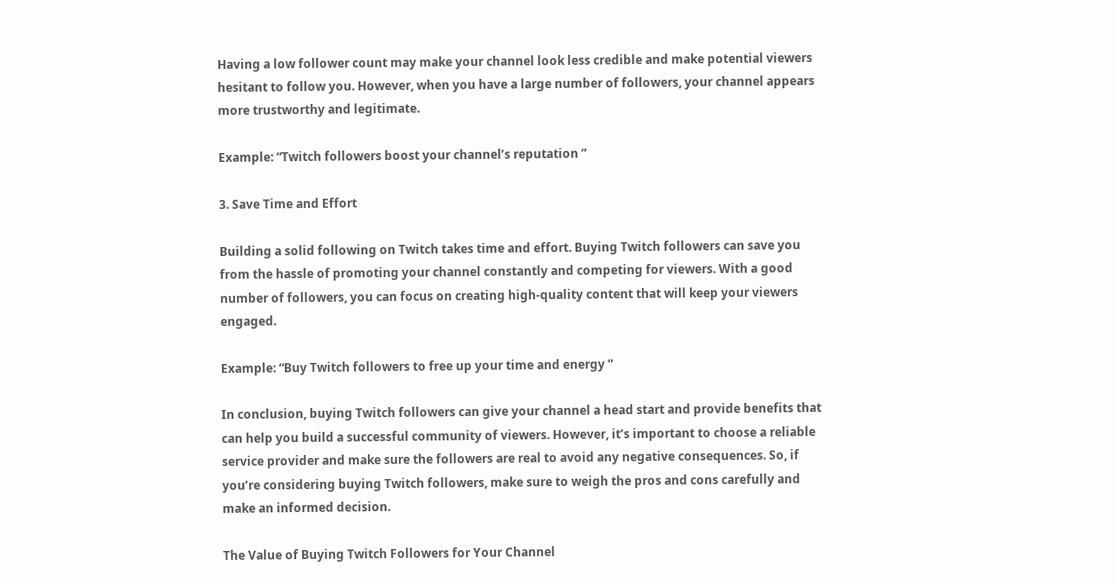Having a low follower count may make your channel look less credible and make potential viewers hesitant to follow you. However, when you have a large number of followers, your channel appears more trustworthy and legitimate.

Example: “Twitch followers boost your channel’s reputation ”

3. Save Time and Effort

Building a solid following on Twitch takes time and effort. Buying Twitch followers can save you from the hassle of promoting your channel constantly and competing for viewers. With a good number of followers, you can focus on creating high-quality content that will keep your viewers engaged.

Example: “Buy Twitch followers to free up your time and energy ”

In conclusion, buying Twitch followers can give your channel a head start and provide benefits that can help you build a successful community of viewers. However, it’s important to choose a reliable service provider and make sure the followers are real to avoid any negative consequences. So, if you’re considering buying Twitch followers, make sure to weigh the pros and cons carefully and make an informed decision.

The Value of Buying Twitch Followers for Your Channel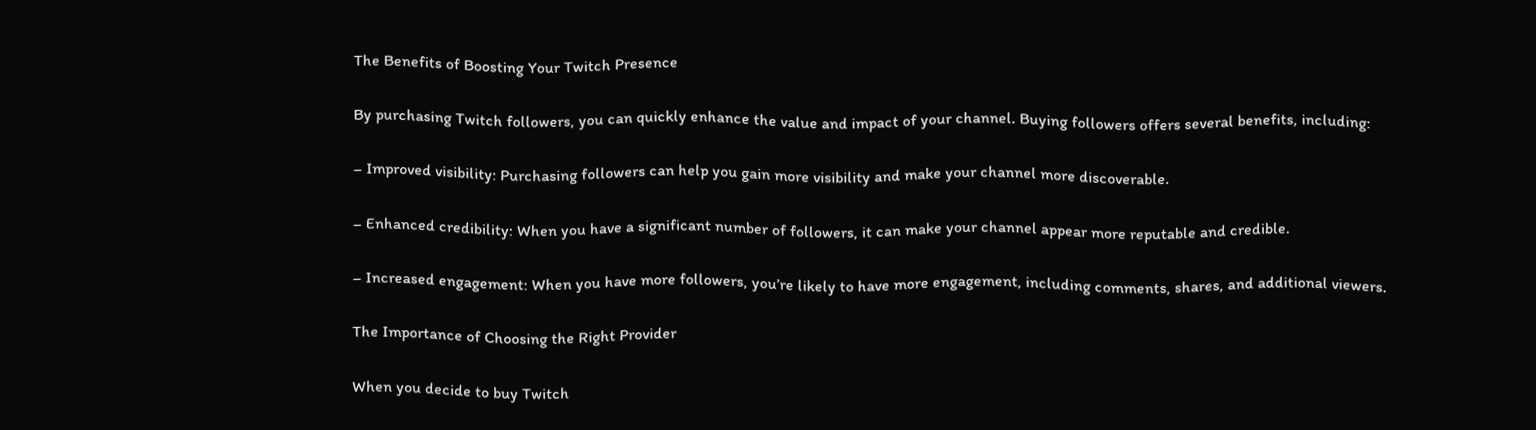The Benefits of Boosting Your Twitch Presence

By purchasing Twitch followers, you can quickly enhance the value and impact of your channel. Buying followers offers several benefits, including:

– Improved visibility: Purchasing followers can help you gain more visibility and make your channel more discoverable.

– Enhanced credibility: When you have a significant number of followers, it can make your channel appear more reputable and credible.

– Increased engagement: When you have more followers, you’re likely to have more engagement, including comments, shares, and additional viewers.

The Importance of Choosing the Right Provider

When you decide to buy Twitch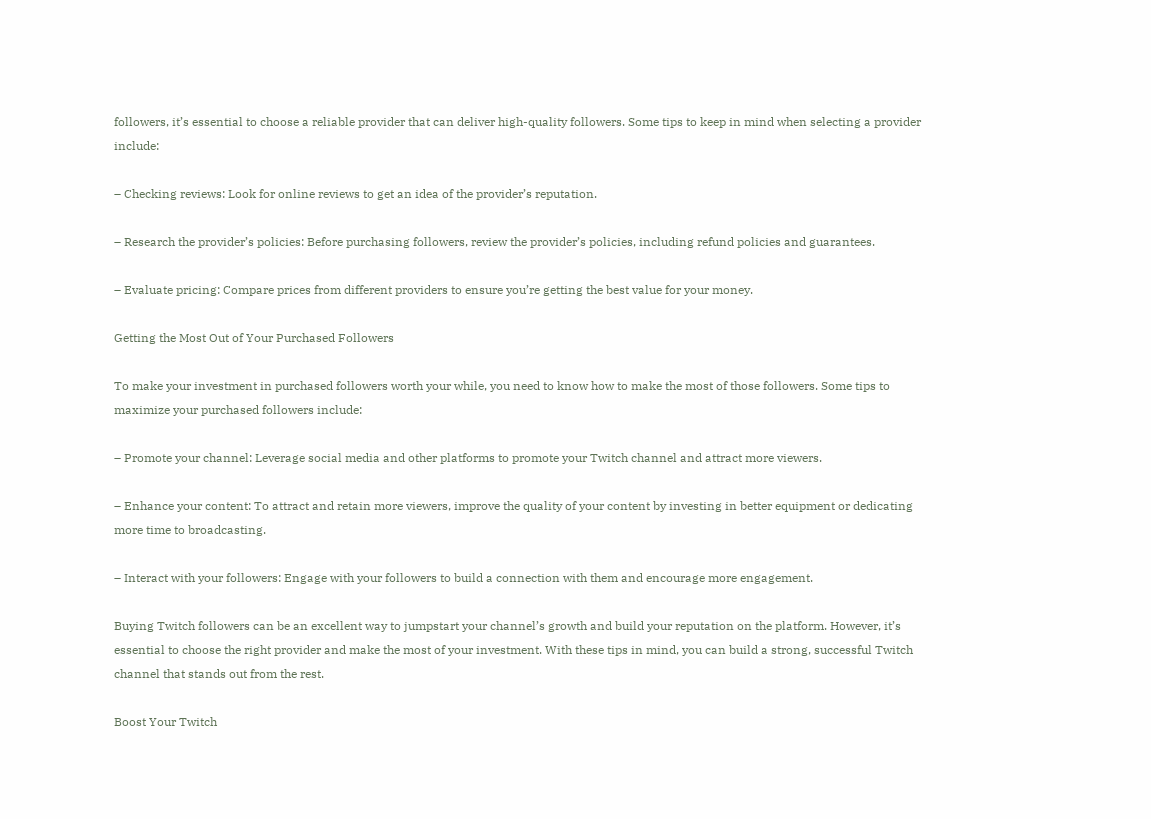followers, it’s essential to choose a reliable provider that can deliver high-quality followers. Some tips to keep in mind when selecting a provider include:

– Checking reviews: Look for online reviews to get an idea of the provider’s reputation.

– Research the provider’s policies: Before purchasing followers, review the provider’s policies, including refund policies and guarantees.

– Evaluate pricing: Compare prices from different providers to ensure you’re getting the best value for your money.

Getting the Most Out of Your Purchased Followers

To make your investment in purchased followers worth your while, you need to know how to make the most of those followers. Some tips to maximize your purchased followers include:

– Promote your channel: Leverage social media and other platforms to promote your Twitch channel and attract more viewers.

– Enhance your content: To attract and retain more viewers, improve the quality of your content by investing in better equipment or dedicating more time to broadcasting.

– Interact with your followers: Engage with your followers to build a connection with them and encourage more engagement.

Buying Twitch followers can be an excellent way to jumpstart your channel’s growth and build your reputation on the platform. However, it’s essential to choose the right provider and make the most of your investment. With these tips in mind, you can build a strong, successful Twitch channel that stands out from the rest.

Boost Your Twitch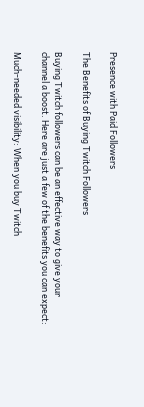Presence with Paid Followers

The Benefits of Buying Twitch Followers

Buying Twitch followers can be an effective way to give your channel a boost. Here are just a few of the benefits you can expect:

Much-needed visibility: When you buy Twitch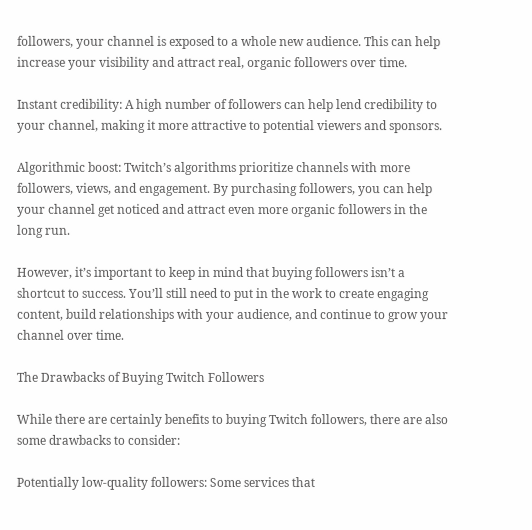followers, your channel is exposed to a whole new audience. This can help increase your visibility and attract real, organic followers over time.

Instant credibility: A high number of followers can help lend credibility to your channel, making it more attractive to potential viewers and sponsors.

Algorithmic boost: Twitch’s algorithms prioritize channels with more followers, views, and engagement. By purchasing followers, you can help your channel get noticed and attract even more organic followers in the long run.

However, it’s important to keep in mind that buying followers isn’t a shortcut to success. You’ll still need to put in the work to create engaging content, build relationships with your audience, and continue to grow your channel over time.

The Drawbacks of Buying Twitch Followers

While there are certainly benefits to buying Twitch followers, there are also some drawbacks to consider:

Potentially low-quality followers: Some services that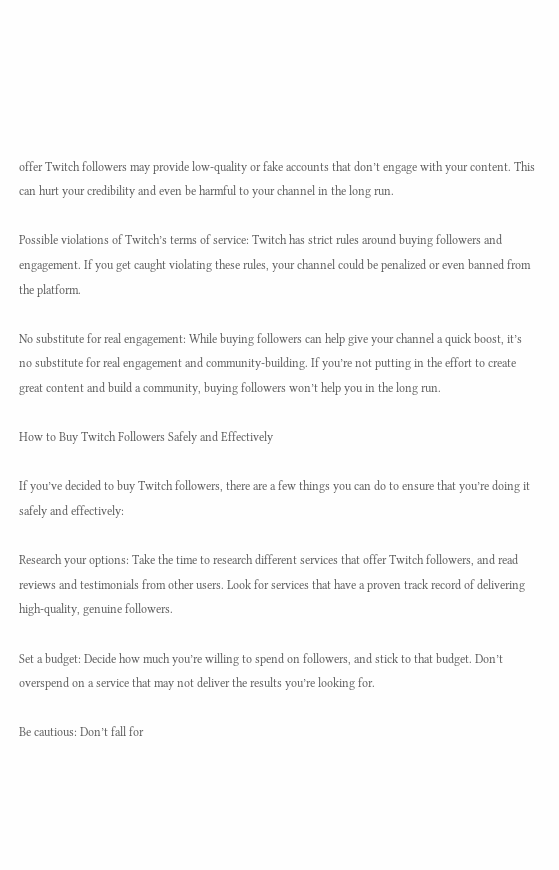offer Twitch followers may provide low-quality or fake accounts that don’t engage with your content. This can hurt your credibility and even be harmful to your channel in the long run.

Possible violations of Twitch’s terms of service: Twitch has strict rules around buying followers and engagement. If you get caught violating these rules, your channel could be penalized or even banned from the platform.

No substitute for real engagement: While buying followers can help give your channel a quick boost, it’s no substitute for real engagement and community-building. If you’re not putting in the effort to create great content and build a community, buying followers won’t help you in the long run.

How to Buy Twitch Followers Safely and Effectively

If you’ve decided to buy Twitch followers, there are a few things you can do to ensure that you’re doing it safely and effectively:

Research your options: Take the time to research different services that offer Twitch followers, and read reviews and testimonials from other users. Look for services that have a proven track record of delivering high-quality, genuine followers.

Set a budget: Decide how much you’re willing to spend on followers, and stick to that budget. Don’t overspend on a service that may not deliver the results you’re looking for.

Be cautious: Don’t fall for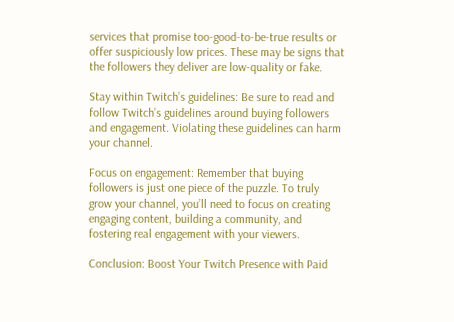services that promise too-good-to-be-true results or offer suspiciously low prices. These may be signs that the followers they deliver are low-quality or fake.

Stay within Twitch’s guidelines: Be sure to read and follow Twitch’s guidelines around buying followers and engagement. Violating these guidelines can harm your channel.

Focus on engagement: Remember that buying followers is just one piece of the puzzle. To truly grow your channel, you’ll need to focus on creating engaging content, building a community, and fostering real engagement with your viewers.

Conclusion: Boost Your Twitch Presence with Paid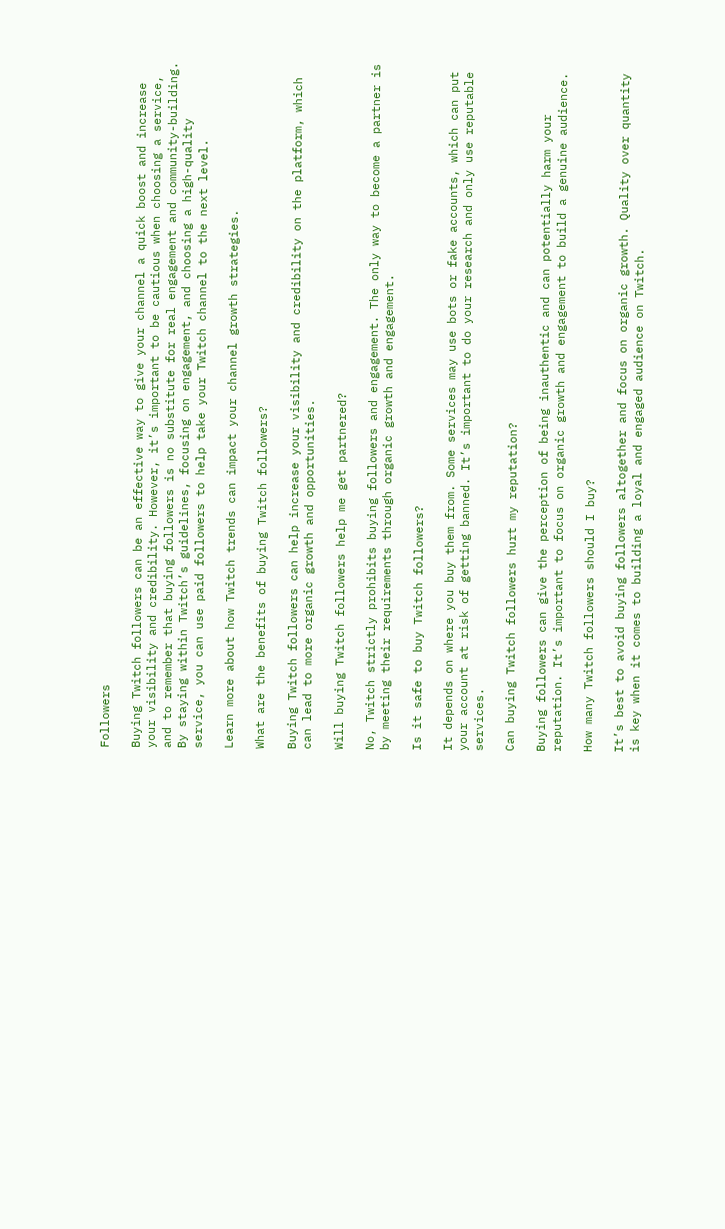Followers

Buying Twitch followers can be an effective way to give your channel a quick boost and increase your visibility and credibility. However, it’s important to be cautious when choosing a service, and to remember that buying followers is no substitute for real engagement and community-building. By staying within Twitch’s guidelines, focusing on engagement, and choosing a high-quality service, you can use paid followers to help take your Twitch channel to the next level.

Learn more about how Twitch trends can impact your channel growth strategies.

What are the benefits of buying Twitch followers?

Buying Twitch followers can help increase your visibility and credibility on the platform, which can lead to more organic growth and opportunities.

Will buying Twitch followers help me get partnered?

No, Twitch strictly prohibits buying followers and engagement. The only way to become a partner is by meeting their requirements through organic growth and engagement.

Is it safe to buy Twitch followers?

It depends on where you buy them from. Some services may use bots or fake accounts, which can put your account at risk of getting banned. It’s important to do your research and only use reputable services.

Can buying Twitch followers hurt my reputation?

Buying followers can give the perception of being inauthentic and can potentially harm your reputation. It’s important to focus on organic growth and engagement to build a genuine audience.

How many Twitch followers should I buy?

It’s best to avoid buying followers altogether and focus on organic growth. Quality over quantity is key when it comes to building a loyal and engaged audience on Twitch.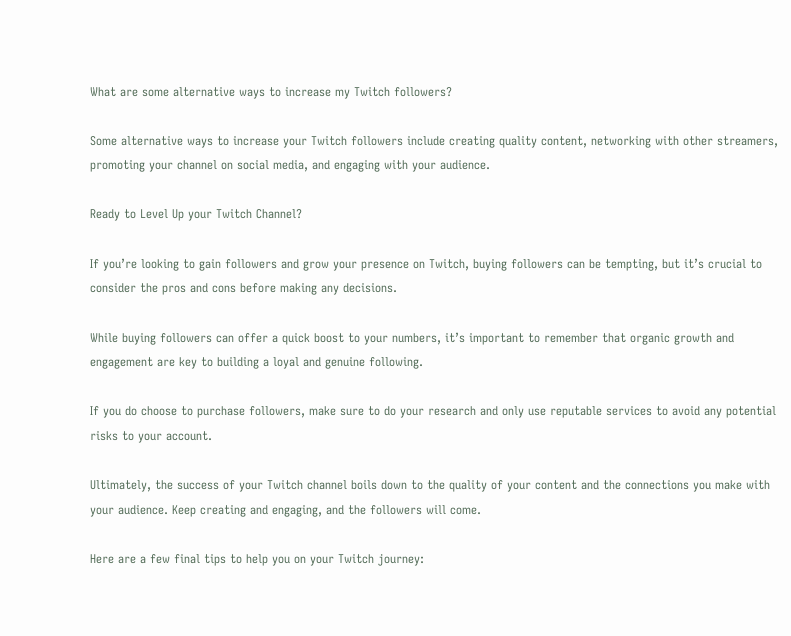What are some alternative ways to increase my Twitch followers?

Some alternative ways to increase your Twitch followers include creating quality content, networking with other streamers, promoting your channel on social media, and engaging with your audience.

Ready to Level Up your Twitch Channel?

If you’re looking to gain followers and grow your presence on Twitch, buying followers can be tempting, but it’s crucial to consider the pros and cons before making any decisions.

While buying followers can offer a quick boost to your numbers, it’s important to remember that organic growth and engagement are key to building a loyal and genuine following.

If you do choose to purchase followers, make sure to do your research and only use reputable services to avoid any potential risks to your account.

Ultimately, the success of your Twitch channel boils down to the quality of your content and the connections you make with your audience. Keep creating and engaging, and the followers will come.

Here are a few final tips to help you on your Twitch journey: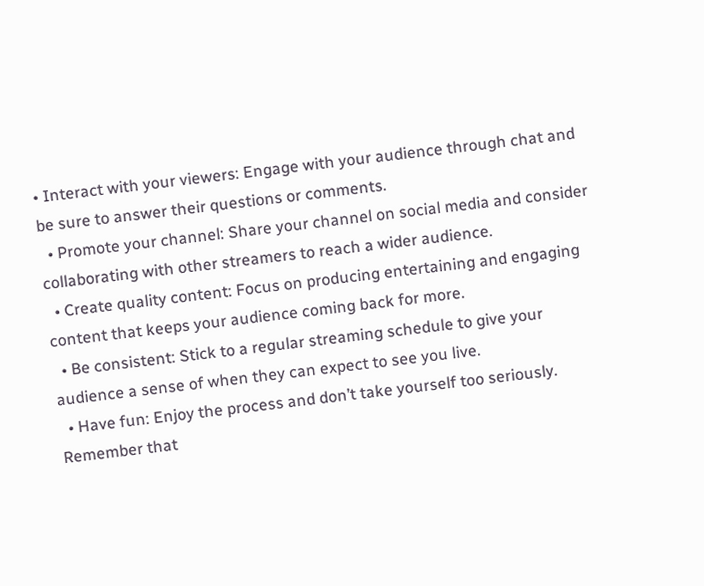• Interact with your viewers: Engage with your audience through chat and be sure to answer their questions or comments.
  • Promote your channel: Share your channel on social media and consider collaborating with other streamers to reach a wider audience.
  • Create quality content: Focus on producing entertaining and engaging content that keeps your audience coming back for more.
  • Be consistent: Stick to a regular streaming schedule to give your audience a sense of when they can expect to see you live.
  • Have fun: Enjoy the process and don’t take yourself too seriously. Remember that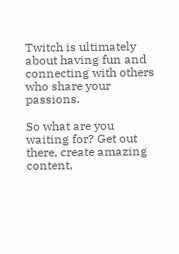Twitch is ultimately about having fun and connecting with others who share your passions.

So what are you waiting for? Get out there, create amazing content,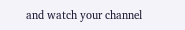and watch your channel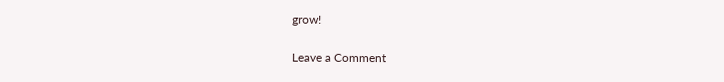grow!

Leave a Comment